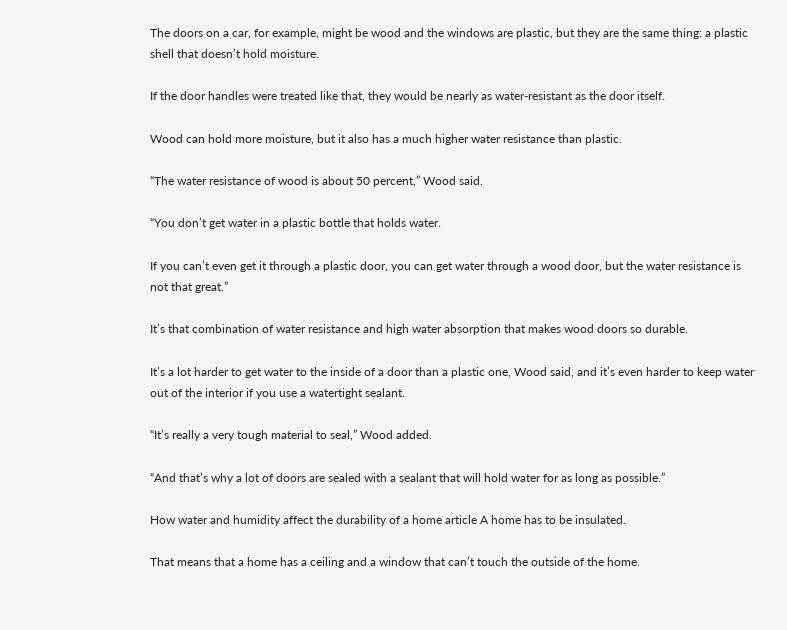The doors on a car, for example, might be wood and the windows are plastic, but they are the same thing: a plastic shell that doesn’t hold moisture.

If the door handles were treated like that, they would be nearly as water-resistant as the door itself.

Wood can hold more moisture, but it also has a much higher water resistance than plastic.

“The water resistance of wood is about 50 percent,” Wood said.

“You don’t get water in a plastic bottle that holds water.

If you can’t even get it through a plastic door, you can get water through a wood door, but the water resistance is not that great.”

It’s that combination of water resistance and high water absorption that makes wood doors so durable.

It’s a lot harder to get water to the inside of a door than a plastic one, Wood said, and it’s even harder to keep water out of the interior if you use a watertight sealant.

“It’s really a very tough material to seal,” Wood added.

“And that’s why a lot of doors are sealed with a sealant that will hold water for as long as possible.”

How water and humidity affect the durability of a home article A home has to be insulated.

That means that a home has a ceiling and a window that can’t touch the outside of the home.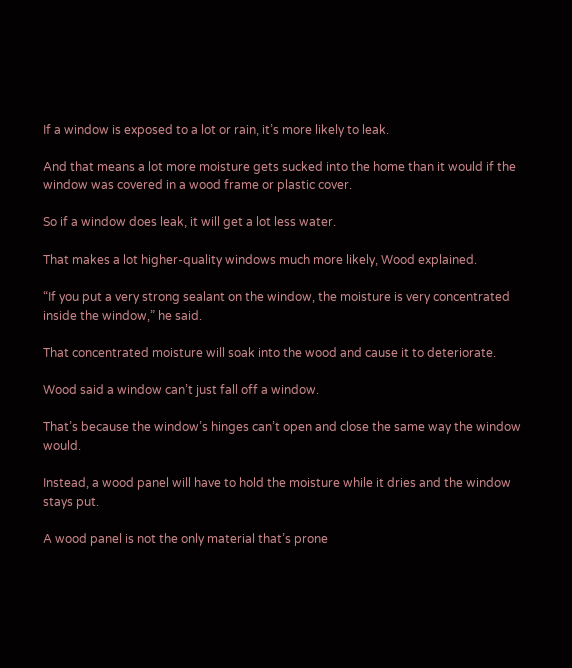If a window is exposed to a lot or rain, it’s more likely to leak.

And that means a lot more moisture gets sucked into the home than it would if the window was covered in a wood frame or plastic cover.

So if a window does leak, it will get a lot less water.

That makes a lot higher-quality windows much more likely, Wood explained.

“If you put a very strong sealant on the window, the moisture is very concentrated inside the window,” he said.

That concentrated moisture will soak into the wood and cause it to deteriorate.

Wood said a window can’t just fall off a window.

That’s because the window’s hinges can’t open and close the same way the window would.

Instead, a wood panel will have to hold the moisture while it dries and the window stays put.

A wood panel is not the only material that’s prone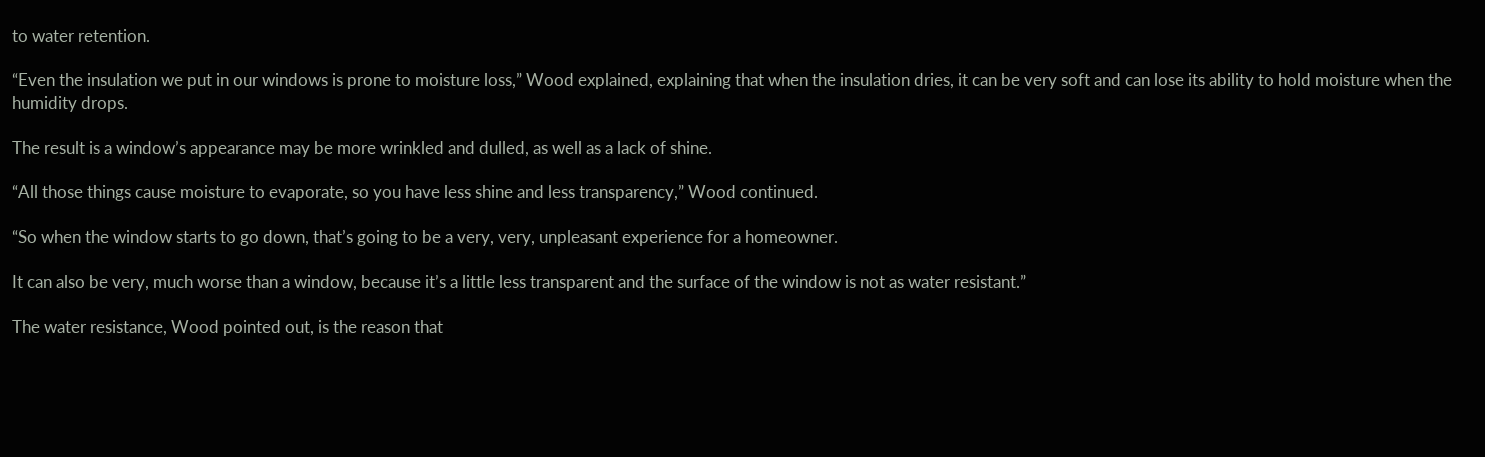to water retention.

“Even the insulation we put in our windows is prone to moisture loss,” Wood explained, explaining that when the insulation dries, it can be very soft and can lose its ability to hold moisture when the humidity drops.

The result is a window’s appearance may be more wrinkled and dulled, as well as a lack of shine.

“All those things cause moisture to evaporate, so you have less shine and less transparency,” Wood continued.

“So when the window starts to go down, that’s going to be a very, very, unpleasant experience for a homeowner.

It can also be very, much worse than a window, because it’s a little less transparent and the surface of the window is not as water resistant.”

The water resistance, Wood pointed out, is the reason that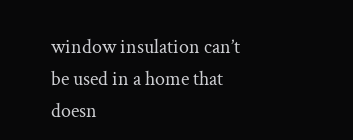window insulation can’t be used in a home that doesn